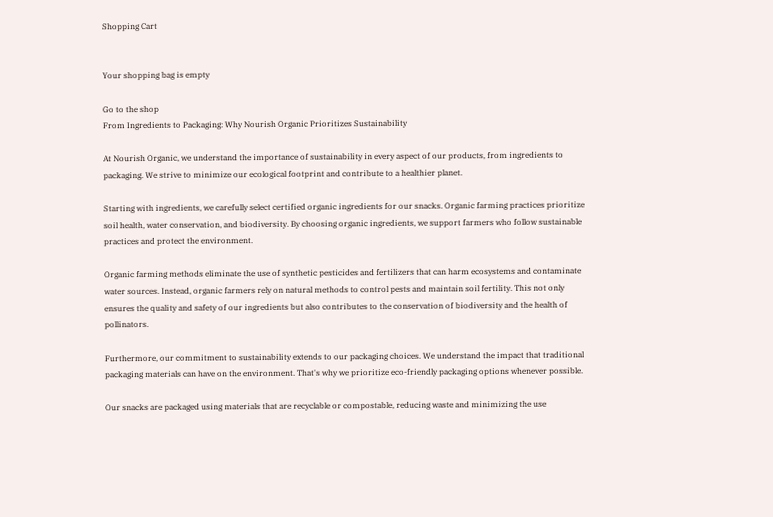Shopping Cart


Your shopping bag is empty

Go to the shop
From Ingredients to Packaging: Why Nourish Organic Prioritizes Sustainability

At Nourish Organic, we understand the importance of sustainability in every aspect of our products, from ingredients to packaging. We strive to minimize our ecological footprint and contribute to a healthier planet.

Starting with ingredients, we carefully select certified organic ingredients for our snacks. Organic farming practices prioritize soil health, water conservation, and biodiversity. By choosing organic ingredients, we support farmers who follow sustainable practices and protect the environment.

Organic farming methods eliminate the use of synthetic pesticides and fertilizers that can harm ecosystems and contaminate water sources. Instead, organic farmers rely on natural methods to control pests and maintain soil fertility. This not only ensures the quality and safety of our ingredients but also contributes to the conservation of biodiversity and the health of pollinators.

Furthermore, our commitment to sustainability extends to our packaging choices. We understand the impact that traditional packaging materials can have on the environment. That's why we prioritize eco-friendly packaging options whenever possible.

Our snacks are packaged using materials that are recyclable or compostable, reducing waste and minimizing the use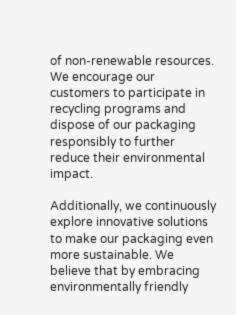of non-renewable resources. We encourage our customers to participate in recycling programs and dispose of our packaging responsibly to further reduce their environmental impact.

Additionally, we continuously explore innovative solutions to make our packaging even more sustainable. We believe that by embracing environmentally friendly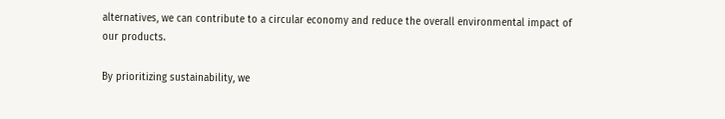alternatives, we can contribute to a circular economy and reduce the overall environmental impact of our products.

By prioritizing sustainability, we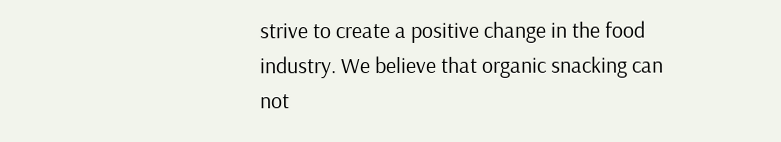strive to create a positive change in the food industry. We believe that organic snacking can not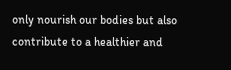only nourish our bodies but also contribute to a healthier and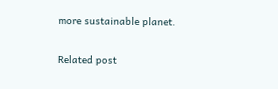more sustainable planet.

Related post